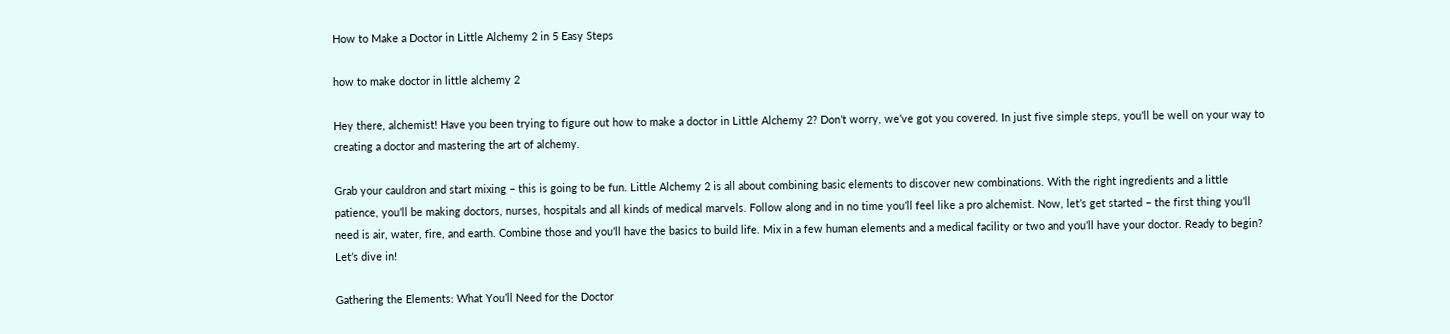How to Make a Doctor in Little Alchemy 2 in 5 Easy Steps

how to make doctor in little alchemy 2

Hey there, alchemist! Have you been trying to figure out how to make a doctor in Little Alchemy 2? Don’t worry, we’ve got you covered. In just five simple steps, you’ll be well on your way to creating a doctor and mastering the art of alchemy.

Grab your cauldron and start mixing – this is going to be fun. Little Alchemy 2 is all about combining basic elements to discover new combinations. With the right ingredients and a little patience, you’ll be making doctors, nurses, hospitals and all kinds of medical marvels. Follow along and in no time you’ll feel like a pro alchemist. Now, let’s get started – the first thing you’ll need is air, water, fire, and earth. Combine those and you’ll have the basics to build life. Mix in a few human elements and a medical facility or two and you’ll have your doctor. Ready to begin? Let’s dive in!

Gathering the Elements: What You’ll Need for the Doctor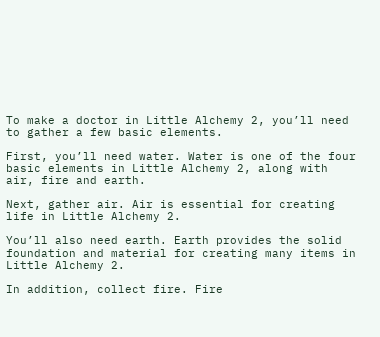To make a doctor in Little Alchemy 2, you’ll need to gather a few basic elements.

First, you’ll need water. Water is one of the four basic elements in Little Alchemy 2, along with air, fire and earth.

Next, gather air. Air is essential for creating life in Little Alchemy 2.

You’ll also need earth. Earth provides the solid foundation and material for creating many items in Little Alchemy 2.

In addition, collect fire. Fire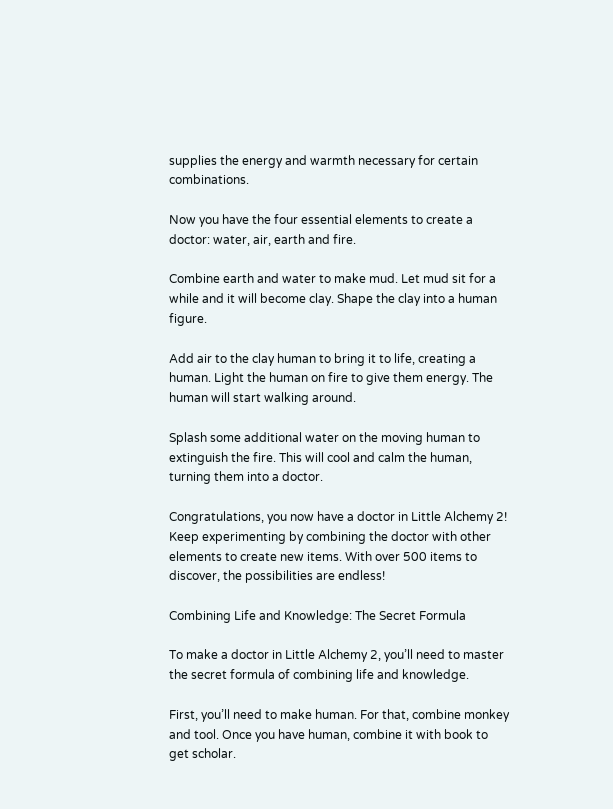supplies the energy and warmth necessary for certain combinations.

Now you have the four essential elements to create a doctor: water, air, earth and fire.

Combine earth and water to make mud. Let mud sit for a while and it will become clay. Shape the clay into a human figure.

Add air to the clay human to bring it to life, creating a human. Light the human on fire to give them energy. The human will start walking around.

Splash some additional water on the moving human to extinguish the fire. This will cool and calm the human, turning them into a doctor.

Congratulations, you now have a doctor in Little Alchemy 2! Keep experimenting by combining the doctor with other elements to create new items. With over 500 items to discover, the possibilities are endless!

Combining Life and Knowledge: The Secret Formula

To make a doctor in Little Alchemy 2, you’ll need to master the secret formula of combining life and knowledge.

First, you’ll need to make human. For that, combine monkey and tool. Once you have human, combine it with book to get scholar.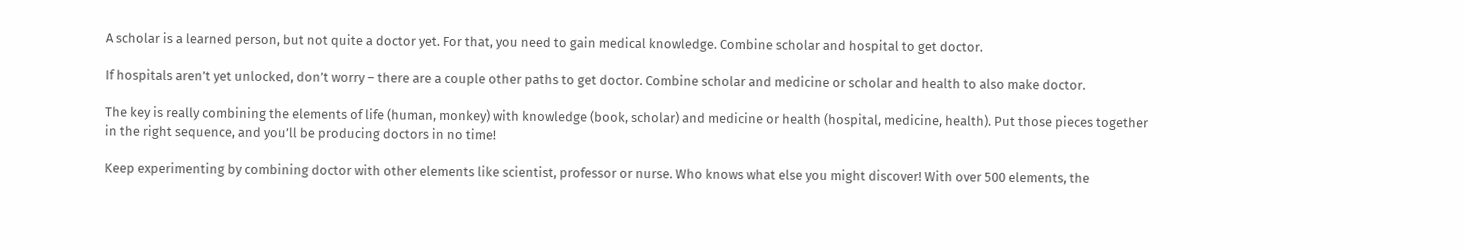A scholar is a learned person, but not quite a doctor yet. For that, you need to gain medical knowledge. Combine scholar and hospital to get doctor.

If hospitals aren’t yet unlocked, don’t worry – there are a couple other paths to get doctor. Combine scholar and medicine or scholar and health to also make doctor.

The key is really combining the elements of life (human, monkey) with knowledge (book, scholar) and medicine or health (hospital, medicine, health). Put those pieces together in the right sequence, and you’ll be producing doctors in no time!

Keep experimenting by combining doctor with other elements like scientist, professor or nurse. Who knows what else you might discover! With over 500 elements, the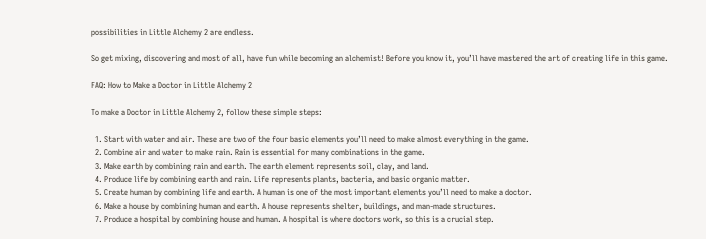possibilities in Little Alchemy 2 are endless.

So get mixing, discovering and most of all, have fun while becoming an alchemist! Before you know it, you’ll have mastered the art of creating life in this game.

FAQ: How to Make a Doctor in Little Alchemy 2

To make a Doctor in Little Alchemy 2, follow these simple steps:

  1. Start with water and air. These are two of the four basic elements you’ll need to make almost everything in the game.
  2. Combine air and water to make rain. Rain is essential for many combinations in the game.
  3. Make earth by combining rain and earth. The earth element represents soil, clay, and land.
  4. Produce life by combining earth and rain. Life represents plants, bacteria, and basic organic matter.
  5. Create human by combining life and earth. A human is one of the most important elements you’ll need to make a doctor.
  6. Make a house by combining human and earth. A house represents shelter, buildings, and man-made structures.
  7. Produce a hospital by combining house and human. A hospital is where doctors work, so this is a crucial step.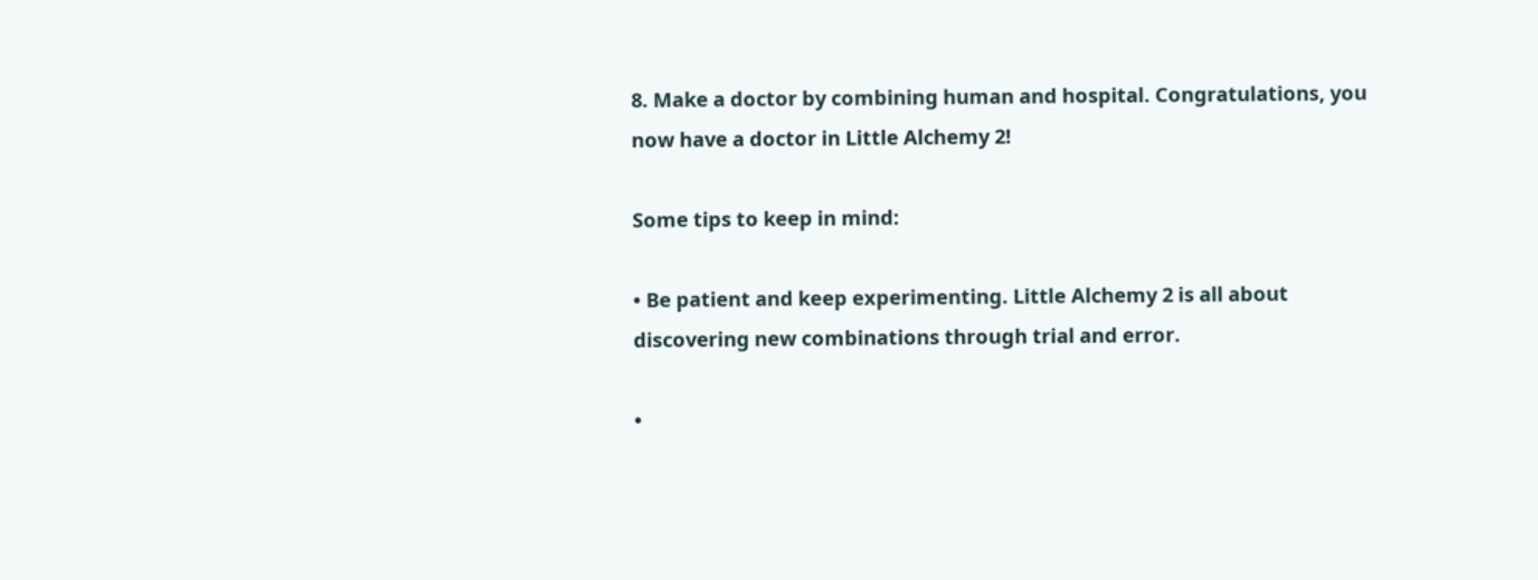8. Make a doctor by combining human and hospital. Congratulations, you now have a doctor in Little Alchemy 2!

Some tips to keep in mind:

• Be patient and keep experimenting. Little Alchemy 2 is all about discovering new combinations through trial and error.

•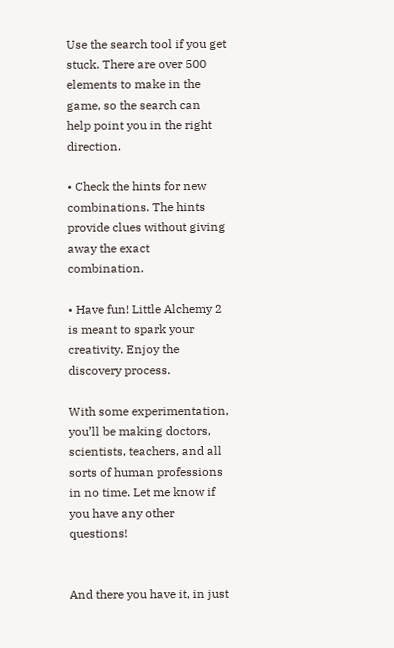Use the search tool if you get stuck. There are over 500 elements to make in the game, so the search can help point you in the right direction.

• Check the hints for new combinations. The hints provide clues without giving away the exact combination.

• Have fun! Little Alchemy 2 is meant to spark your creativity. Enjoy the discovery process.

With some experimentation, you’ll be making doctors, scientists, teachers, and all sorts of human professions in no time. Let me know if you have any other questions!


And there you have it, in just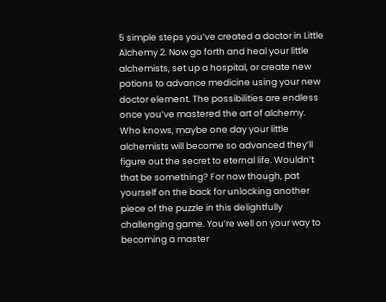5 simple steps you’ve created a doctor in Little Alchemy 2. Now go forth and heal your little alchemists, set up a hospital, or create new potions to advance medicine using your new doctor element. The possibilities are endless once you’ve mastered the art of alchemy. Who knows, maybe one day your little alchemists will become so advanced they’ll figure out the secret to eternal life. Wouldn’t that be something? For now though, pat yourself on the back for unlocking another piece of the puzzle in this delightfully challenging game. You’re well on your way to becoming a master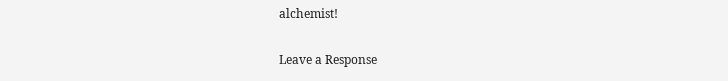alchemist!

Leave a Response